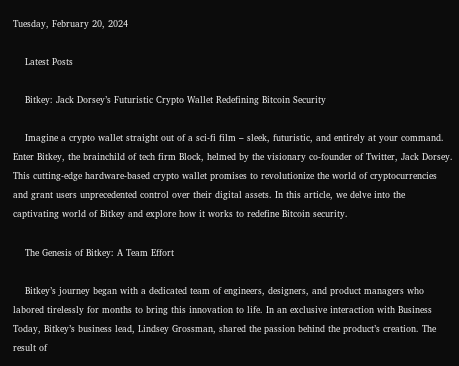Tuesday, February 20, 2024

    Latest Posts

    Bitkey: Jack Dorsey’s Futuristic Crypto Wallet Redefining Bitcoin Security

    Imagine a crypto wallet straight out of a sci-fi film – sleek, futuristic, and entirely at your command. Enter Bitkey, the brainchild of tech firm Block, helmed by the visionary co-founder of Twitter, Jack Dorsey. This cutting-edge hardware-based crypto wallet promises to revolutionize the world of cryptocurrencies and grant users unprecedented control over their digital assets. In this article, we delve into the captivating world of Bitkey and explore how it works to redefine Bitcoin security.

    The Genesis of Bitkey: A Team Effort

    Bitkey’s journey began with a dedicated team of engineers, designers, and product managers who labored tirelessly for months to bring this innovation to life. In an exclusive interaction with Business Today, Bitkey’s business lead, Lindsey Grossman, shared the passion behind the product’s creation. The result of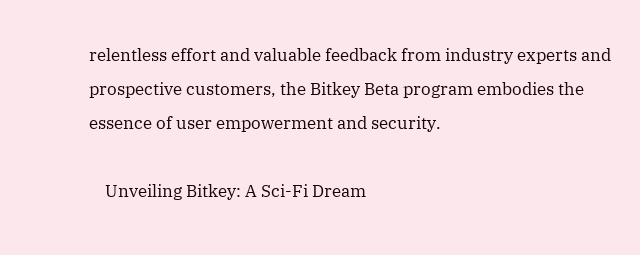relentless effort and valuable feedback from industry experts and prospective customers, the Bitkey Beta program embodies the essence of user empowerment and security.

    Unveiling Bitkey: A Sci-Fi Dream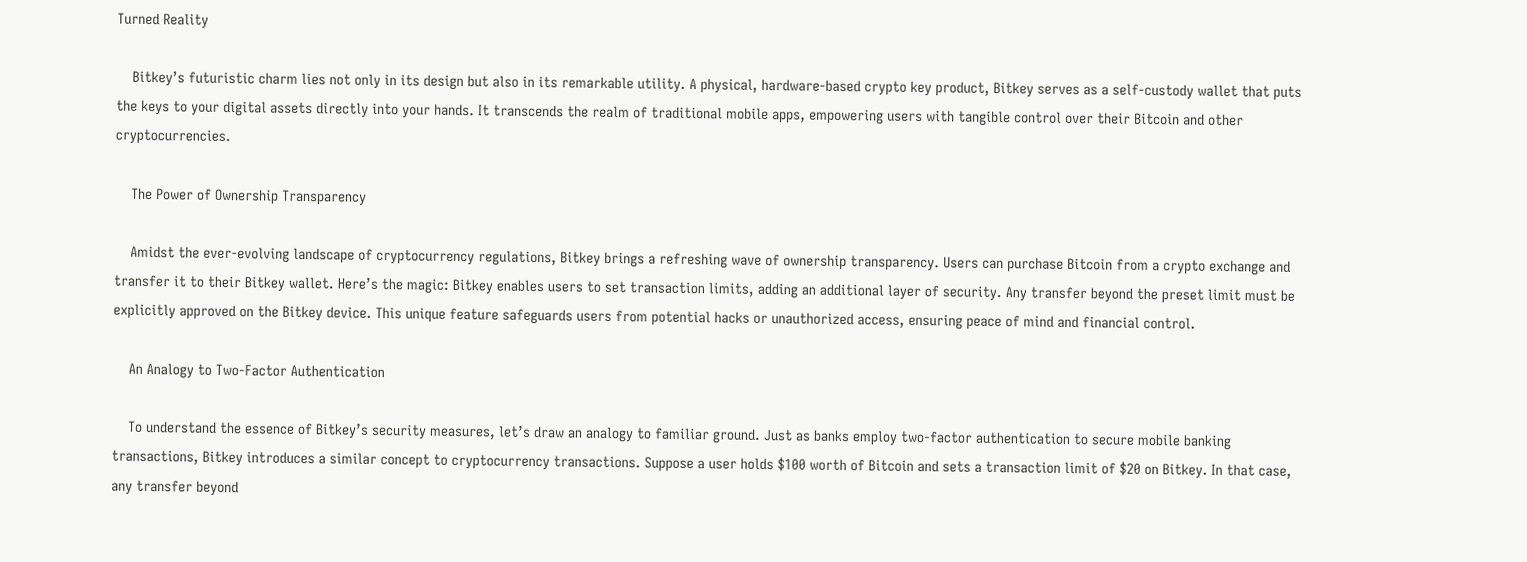Turned Reality

    Bitkey’s futuristic charm lies not only in its design but also in its remarkable utility. A physical, hardware-based crypto key product, Bitkey serves as a self-custody wallet that puts the keys to your digital assets directly into your hands. It transcends the realm of traditional mobile apps, empowering users with tangible control over their Bitcoin and other cryptocurrencies.

    The Power of Ownership Transparency

    Amidst the ever-evolving landscape of cryptocurrency regulations, Bitkey brings a refreshing wave of ownership transparency. Users can purchase Bitcoin from a crypto exchange and transfer it to their Bitkey wallet. Here’s the magic: Bitkey enables users to set transaction limits, adding an additional layer of security. Any transfer beyond the preset limit must be explicitly approved on the Bitkey device. This unique feature safeguards users from potential hacks or unauthorized access, ensuring peace of mind and financial control.

    An Analogy to Two-Factor Authentication

    To understand the essence of Bitkey’s security measures, let’s draw an analogy to familiar ground. Just as banks employ two-factor authentication to secure mobile banking transactions, Bitkey introduces a similar concept to cryptocurrency transactions. Suppose a user holds $100 worth of Bitcoin and sets a transaction limit of $20 on Bitkey. In that case, any transfer beyond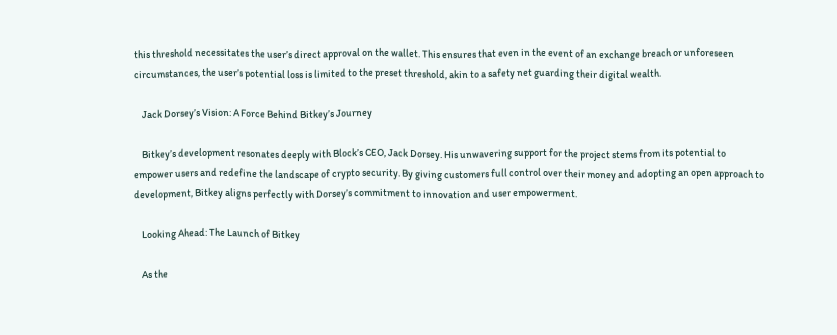this threshold necessitates the user’s direct approval on the wallet. This ensures that even in the event of an exchange breach or unforeseen circumstances, the user’s potential loss is limited to the preset threshold, akin to a safety net guarding their digital wealth.

    Jack Dorsey’s Vision: A Force Behind Bitkey’s Journey

    Bitkey’s development resonates deeply with Block’s CEO, Jack Dorsey. His unwavering support for the project stems from its potential to empower users and redefine the landscape of crypto security. By giving customers full control over their money and adopting an open approach to development, Bitkey aligns perfectly with Dorsey’s commitment to innovation and user empowerment.

    Looking Ahead: The Launch of Bitkey

    As the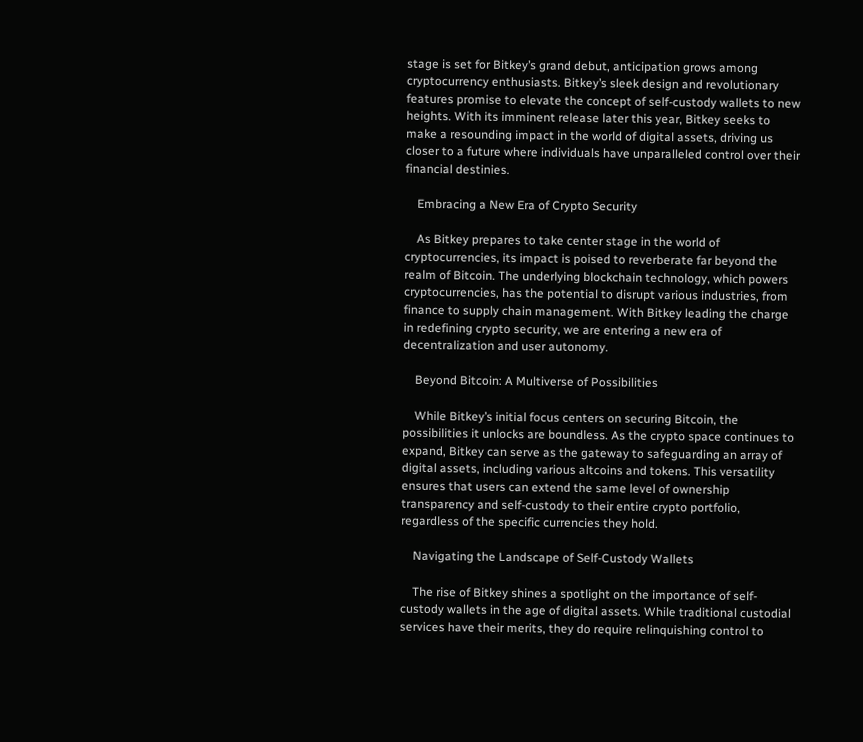stage is set for Bitkey’s grand debut, anticipation grows among cryptocurrency enthusiasts. Bitkey’s sleek design and revolutionary features promise to elevate the concept of self-custody wallets to new heights. With its imminent release later this year, Bitkey seeks to make a resounding impact in the world of digital assets, driving us closer to a future where individuals have unparalleled control over their financial destinies.

    Embracing a New Era of Crypto Security

    As Bitkey prepares to take center stage in the world of cryptocurrencies, its impact is poised to reverberate far beyond the realm of Bitcoin. The underlying blockchain technology, which powers cryptocurrencies, has the potential to disrupt various industries, from finance to supply chain management. With Bitkey leading the charge in redefining crypto security, we are entering a new era of decentralization and user autonomy.

    Beyond Bitcoin: A Multiverse of Possibilities

    While Bitkey’s initial focus centers on securing Bitcoin, the possibilities it unlocks are boundless. As the crypto space continues to expand, Bitkey can serve as the gateway to safeguarding an array of digital assets, including various altcoins and tokens. This versatility ensures that users can extend the same level of ownership transparency and self-custody to their entire crypto portfolio, regardless of the specific currencies they hold.

    Navigating the Landscape of Self-Custody Wallets

    The rise of Bitkey shines a spotlight on the importance of self-custody wallets in the age of digital assets. While traditional custodial services have their merits, they do require relinquishing control to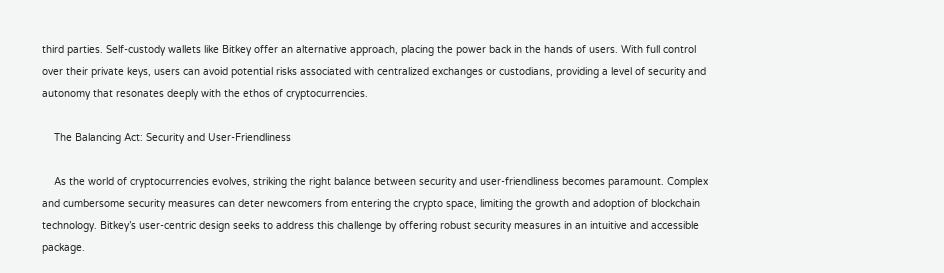third parties. Self-custody wallets like Bitkey offer an alternative approach, placing the power back in the hands of users. With full control over their private keys, users can avoid potential risks associated with centralized exchanges or custodians, providing a level of security and autonomy that resonates deeply with the ethos of cryptocurrencies.

    The Balancing Act: Security and User-Friendliness

    As the world of cryptocurrencies evolves, striking the right balance between security and user-friendliness becomes paramount. Complex and cumbersome security measures can deter newcomers from entering the crypto space, limiting the growth and adoption of blockchain technology. Bitkey’s user-centric design seeks to address this challenge by offering robust security measures in an intuitive and accessible package.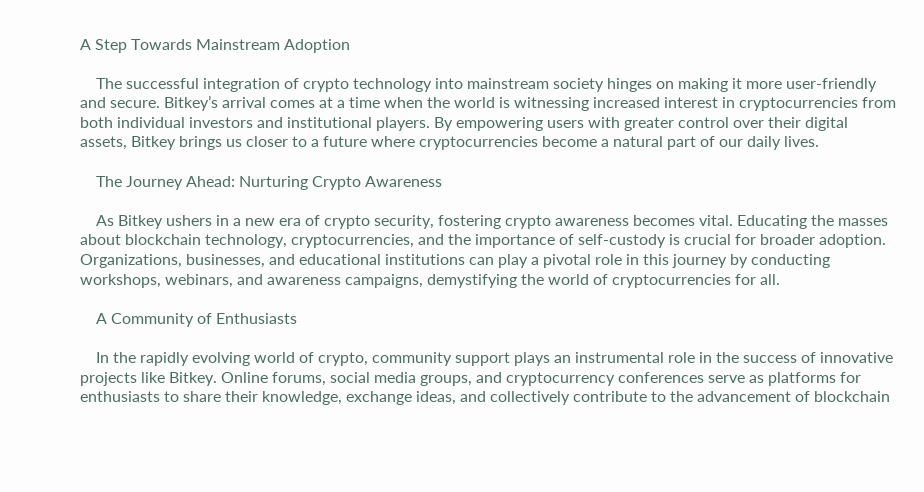A Step Towards Mainstream Adoption

    The successful integration of crypto technology into mainstream society hinges on making it more user-friendly and secure. Bitkey’s arrival comes at a time when the world is witnessing increased interest in cryptocurrencies from both individual investors and institutional players. By empowering users with greater control over their digital assets, Bitkey brings us closer to a future where cryptocurrencies become a natural part of our daily lives.

    The Journey Ahead: Nurturing Crypto Awareness

    As Bitkey ushers in a new era of crypto security, fostering crypto awareness becomes vital. Educating the masses about blockchain technology, cryptocurrencies, and the importance of self-custody is crucial for broader adoption. Organizations, businesses, and educational institutions can play a pivotal role in this journey by conducting workshops, webinars, and awareness campaigns, demystifying the world of cryptocurrencies for all.

    A Community of Enthusiasts

    In the rapidly evolving world of crypto, community support plays an instrumental role in the success of innovative projects like Bitkey. Online forums, social media groups, and cryptocurrency conferences serve as platforms for enthusiasts to share their knowledge, exchange ideas, and collectively contribute to the advancement of blockchain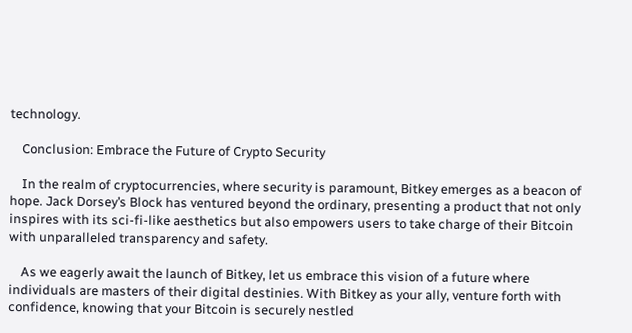technology.

    Conclusion: Embrace the Future of Crypto Security

    In the realm of cryptocurrencies, where security is paramount, Bitkey emerges as a beacon of hope. Jack Dorsey’s Block has ventured beyond the ordinary, presenting a product that not only inspires with its sci-fi-like aesthetics but also empowers users to take charge of their Bitcoin with unparalleled transparency and safety.

    As we eagerly await the launch of Bitkey, let us embrace this vision of a future where individuals are masters of their digital destinies. With Bitkey as your ally, venture forth with confidence, knowing that your Bitcoin is securely nestled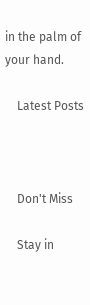in the palm of your hand.

    Latest Posts



    Don't Miss

    Stay in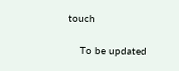touch

    To be updated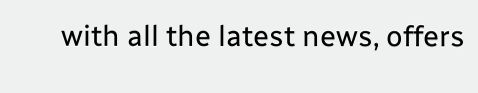with all the latest news, offers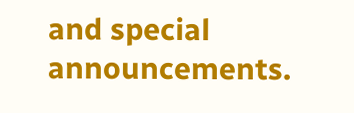and special announcements.